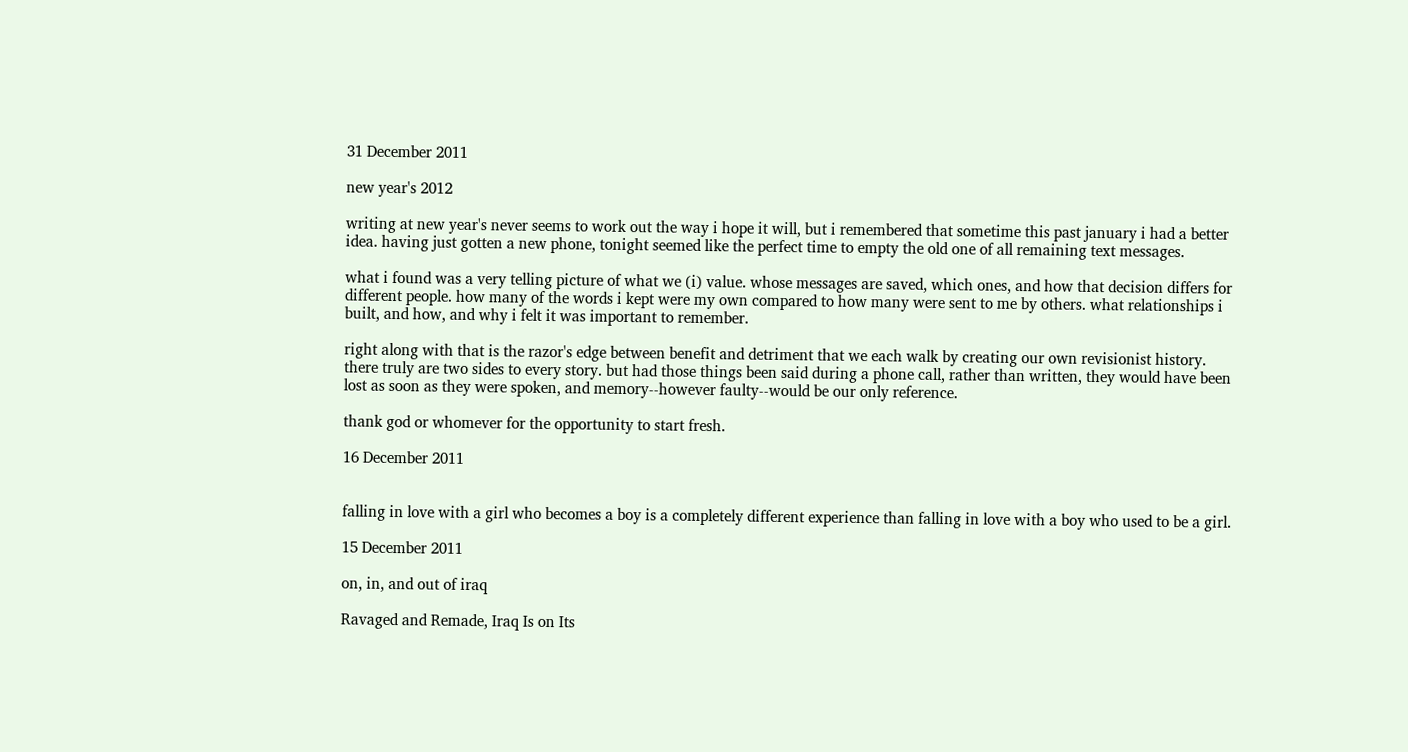31 December 2011

new year's 2012

writing at new year's never seems to work out the way i hope it will, but i remembered that sometime this past january i had a better idea. having just gotten a new phone, tonight seemed like the perfect time to empty the old one of all remaining text messages.

what i found was a very telling picture of what we (i) value. whose messages are saved, which ones, and how that decision differs for different people. how many of the words i kept were my own compared to how many were sent to me by others. what relationships i built, and how, and why i felt it was important to remember.

right along with that is the razor's edge between benefit and detriment that we each walk by creating our own revisionist history. there truly are two sides to every story. but had those things been said during a phone call, rather than written, they would have been lost as soon as they were spoken, and memory--however faulty--would be our only reference.

thank god or whomever for the opportunity to start fresh.

16 December 2011


falling in love with a girl who becomes a boy is a completely different experience than falling in love with a boy who used to be a girl.

15 December 2011

on, in, and out of iraq

Ravaged and Remade, Iraq Is on Its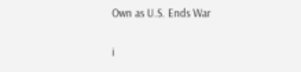Own as U.S. Ends War

i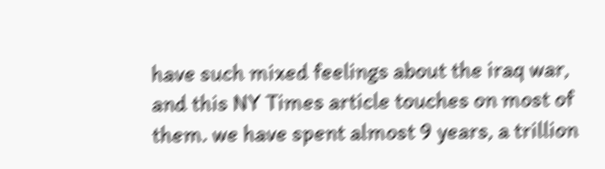have such mixed feelings about the iraq war, and this NY Times article touches on most of them. we have spent almost 9 years, a trillion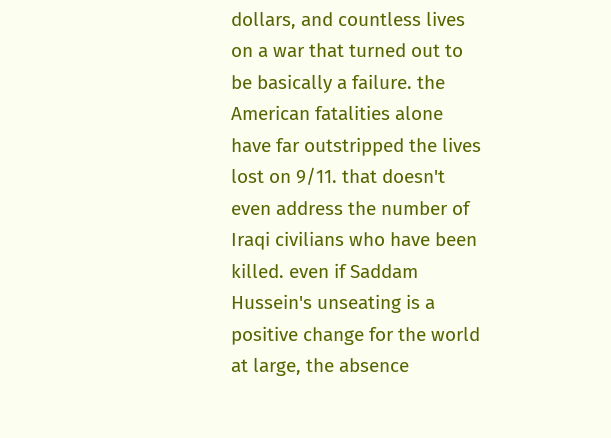dollars, and countless lives on a war that turned out to be basically a failure. the American fatalities alone have far outstripped the lives lost on 9/11. that doesn't even address the number of Iraqi civilians who have been killed. even if Saddam Hussein's unseating is a positive change for the world at large, the absence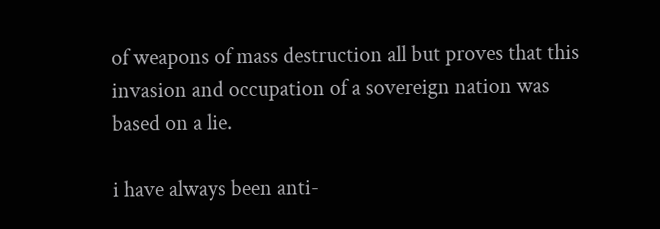of weapons of mass destruction all but proves that this invasion and occupation of a sovereign nation was based on a lie.

i have always been anti-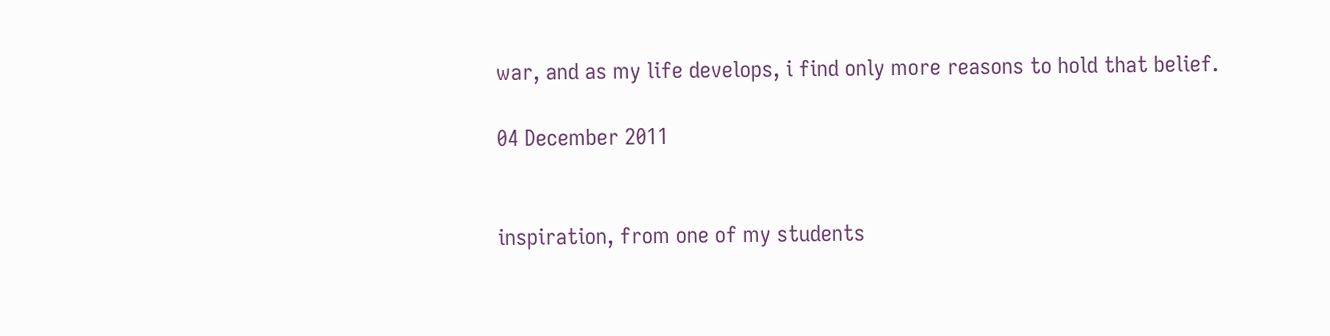war, and as my life develops, i find only more reasons to hold that belief.

04 December 2011


inspiration, from one of my students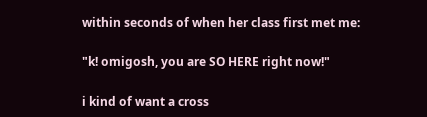within seconds of when her class first met me:

"k! omigosh, you are SO HERE right now!"

i kind of want a cross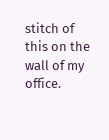stitch of this on the wall of my office.